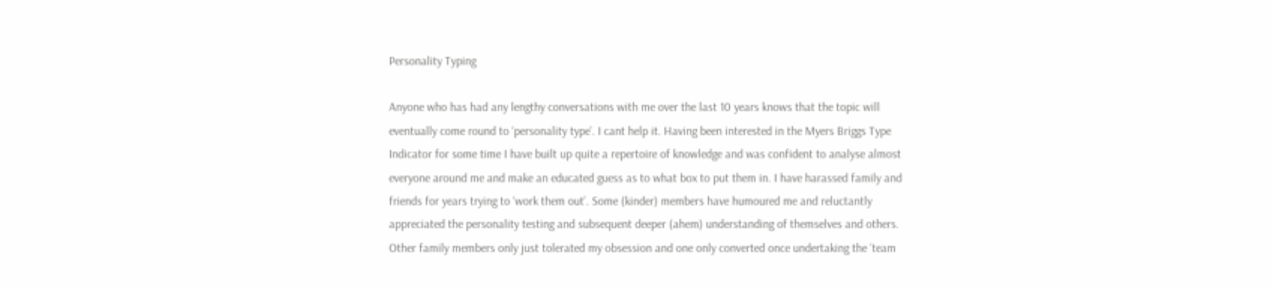Personality Typing

Anyone who has had any lengthy conversations with me over the last 10 years knows that the topic will eventually come round to ‘personality type’. I cant help it. Having been interested in the Myers Briggs Type Indicator for some time I have built up quite a repertoire of knowledge and was confident to analyse almost everyone around me and make an educated guess as to what box to put them in. I have harassed family and friends for years trying to ‘work them out’. Some (kinder) members have humoured me and reluctantly appreciated the personality testing and subsequent deeper (ahem) understanding of themselves and others. Other family members only just tolerated my obsession and one only converted once undertaking the ‘team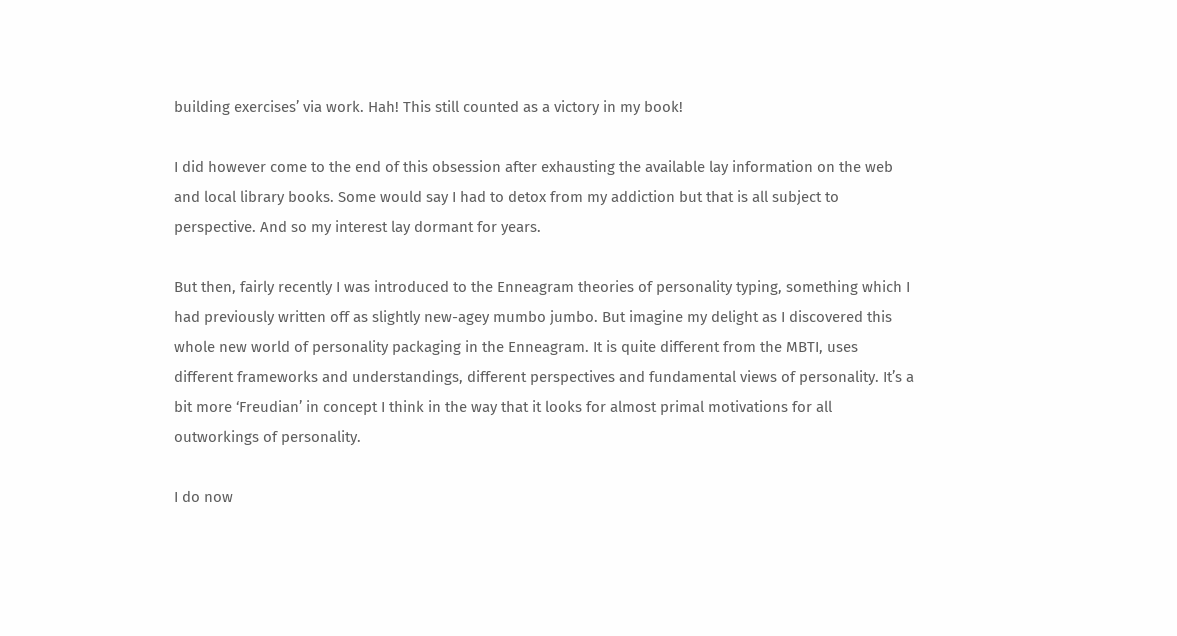building exercises’ via work. Hah! This still counted as a victory in my book!

I did however come to the end of this obsession after exhausting the available lay information on the web and local library books. Some would say I had to detox from my addiction but that is all subject to perspective. And so my interest lay dormant for years.

But then, fairly recently I was introduced to the Enneagram theories of personality typing, something which I had previously written off as slightly new-agey mumbo jumbo. But imagine my delight as I discovered this whole new world of personality packaging in the Enneagram. It is quite different from the MBTI, uses different frameworks and understandings, different perspectives and fundamental views of personality. It’s a bit more ‘Freudian’ in concept I think in the way that it looks for almost primal motivations for all outworkings of personality.

I do now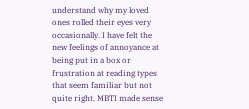understand why my loved ones rolled their eyes very occasionally. I have felt the new feelings of annoyance at being put in a box or frustration at reading types that seem familiar but not quite right. MBTI made sense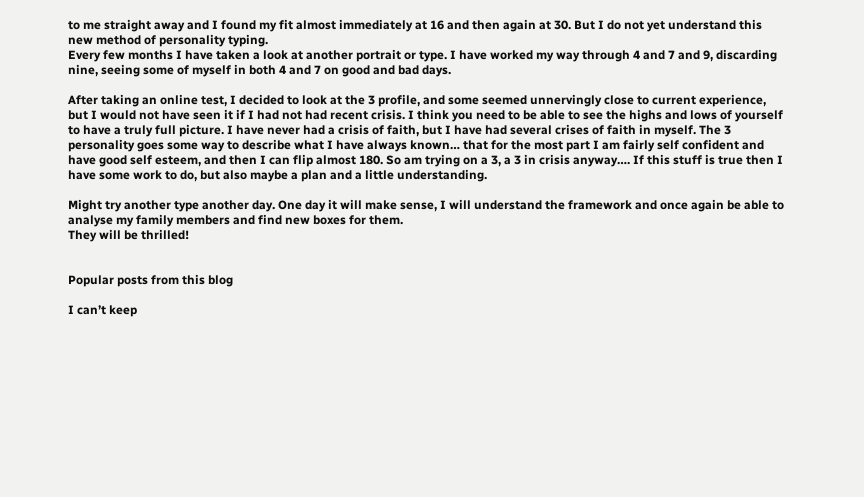to me straight away and I found my fit almost immediately at 16 and then again at 30. But I do not yet understand this new method of personality typing.
Every few months I have taken a look at another portrait or type. I have worked my way through 4 and 7 and 9, discarding nine, seeing some of myself in both 4 and 7 on good and bad days.

After taking an online test, I decided to look at the 3 profile, and some seemed unnervingly close to current experience, but I would not have seen it if I had not had recent crisis. I think you need to be able to see the highs and lows of yourself to have a truly full picture. I have never had a crisis of faith, but I have had several crises of faith in myself. The 3 personality goes some way to describe what I have always known… that for the most part I am fairly self confident and have good self esteem, and then I can flip almost 180. So am trying on a 3, a 3 in crisis anyway…. If this stuff is true then I have some work to do, but also maybe a plan and a little understanding.

Might try another type another day. One day it will make sense, I will understand the framework and once again be able to analyse my family members and find new boxes for them.
They will be thrilled!


Popular posts from this blog

I can’t keep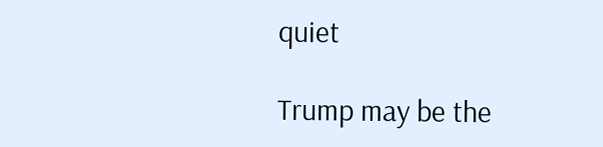quiet

Trump may be the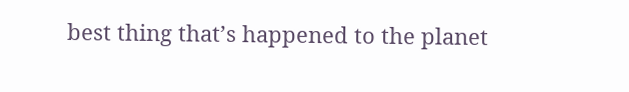best thing that’s happened to the planet